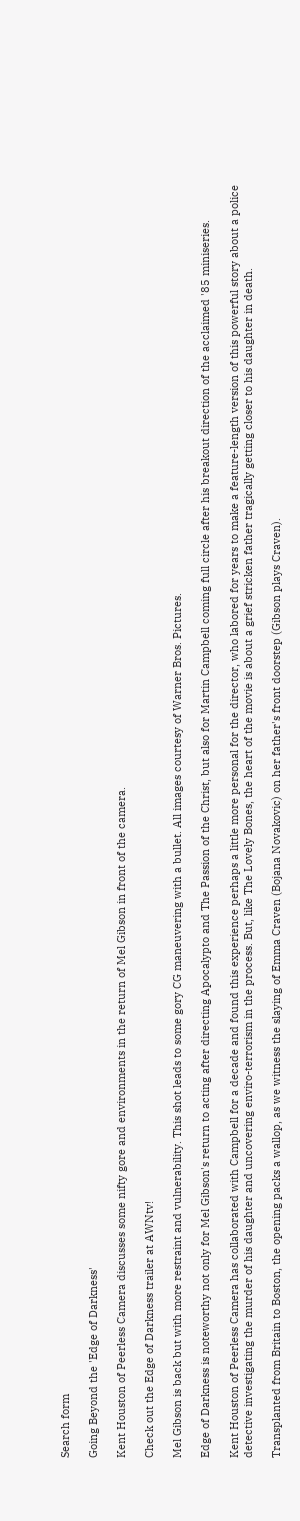Search form

Going Beyond the 'Edge of Darkness'

Kent Houston of Peerless Camera discusses some nifty gore and environments in the return of Mel Gibson in front of the camera.

Check out the Edge of Darkness trailer at AWNtv!

Mel Gibson is back but with more restraint and vulnerability. This shot leads to some gory CG maneuvering with a bullet. All images courtesy of Warner Bros. Pictures.

Edge of Darkness is noteworthy not only for Mel Gibson's return to acting after directing Apocalypto and The Passion of the Christ, but also for Martin Campbell coming full circle after his breakout direction of the acclaimed '85 miniseries.

Kent Houston of Peerless Camera has collaborated with Campbell for a decade and found this experience perhaps a little more personal for the director, who labored for years to make a feature-length version of this powerful story about a police detective investigating the murder of his daughter and uncovering enviro-terrorism in the process. But, like The Lovely Bones, the heart of the movie is about a grief stricken father tragically getting closer to his daughter in death.

Transplanted from Britain to Boston, the opening packs a wallop, as we witness the slaying of Emma Craven (Bojana Novakovic) on her father's front doorstep (Gibson plays Craven).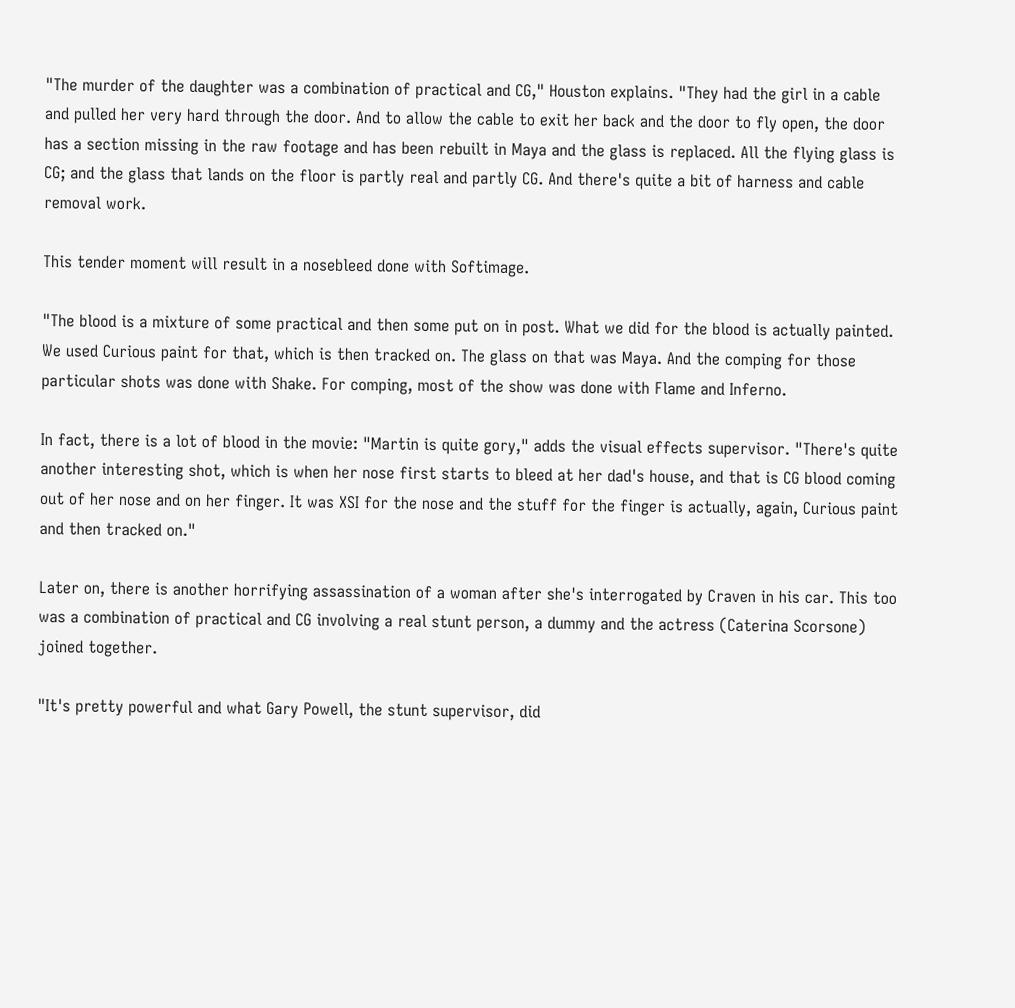"The murder of the daughter was a combination of practical and CG," Houston explains. "They had the girl in a cable and pulled her very hard through the door. And to allow the cable to exit her back and the door to fly open, the door has a section missing in the raw footage and has been rebuilt in Maya and the glass is replaced. All the flying glass is CG; and the glass that lands on the floor is partly real and partly CG. And there's quite a bit of harness and cable removal work.

This tender moment will result in a nosebleed done with Softimage.

"The blood is a mixture of some practical and then some put on in post. What we did for the blood is actually painted. We used Curious paint for that, which is then tracked on. The glass on that was Maya. And the comping for those particular shots was done with Shake. For comping, most of the show was done with Flame and Inferno.

In fact, there is a lot of blood in the movie: "Martin is quite gory," adds the visual effects supervisor. "There's quite another interesting shot, which is when her nose first starts to bleed at her dad's house, and that is CG blood coming out of her nose and on her finger. It was XSI for the nose and the stuff for the finger is actually, again, Curious paint and then tracked on."

Later on, there is another horrifying assassination of a woman after she's interrogated by Craven in his car. This too was a combination of practical and CG involving a real stunt person, a dummy and the actress (Caterina Scorsone) joined together.

"It's pretty powerful and what Gary Powell, the stunt supervisor, did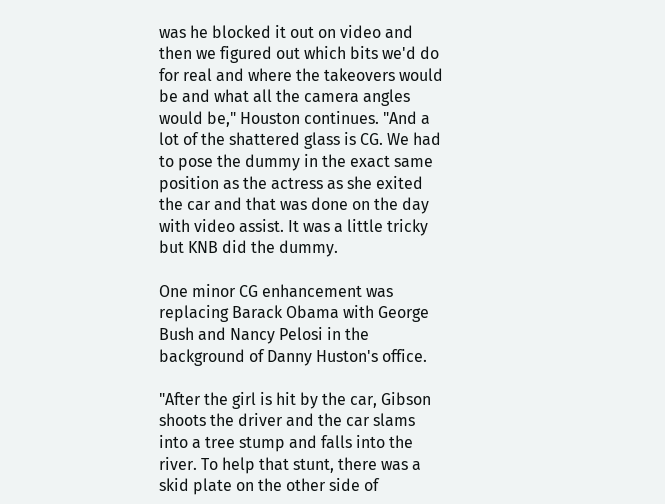was he blocked it out on video and then we figured out which bits we'd do for real and where the takeovers would be and what all the camera angles would be," Houston continues. "And a lot of the shattered glass is CG. We had to pose the dummy in the exact same position as the actress as she exited the car and that was done on the day with video assist. It was a little tricky but KNB did the dummy.

One minor CG enhancement was replacing Barack Obama with George Bush and Nancy Pelosi in the background of Danny Huston's office.

"After the girl is hit by the car, Gibson shoots the driver and the car slams into a tree stump and falls into the river. To help that stunt, there was a skid plate on the other side of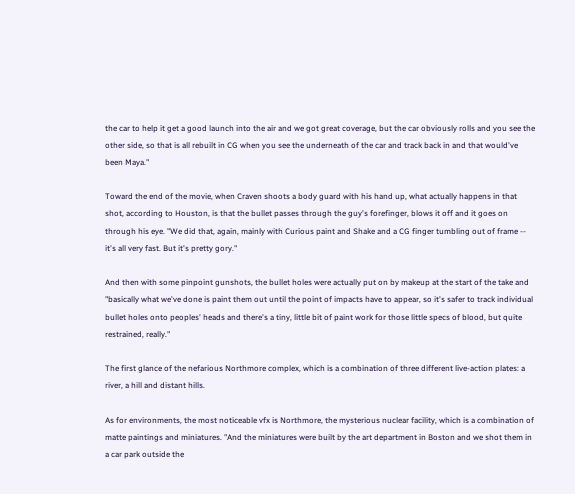the car to help it get a good launch into the air and we got great coverage, but the car obviously rolls and you see the other side, so that is all rebuilt in CG when you see the underneath of the car and track back in and that would've been Maya."

Toward the end of the movie, when Craven shoots a body guard with his hand up, what actually happens in that shot, according to Houston, is that the bullet passes through the guy's forefinger, blows it off and it goes on through his eye. "We did that, again, mainly with Curious paint and Shake and a CG finger tumbling out of frame -- it's all very fast. But it's pretty gory."

And then with some pinpoint gunshots, the bullet holes were actually put on by makeup at the start of the take and "basically what we've done is paint them out until the point of impacts have to appear, so it's safer to track individual bullet holes onto peoples' heads and there's a tiny, little bit of paint work for those little specs of blood, but quite restrained, really."

The first glance of the nefarious Northmore complex, which is a combination of three different live-action plates: a river, a hill and distant hills.

As for environments, the most noticeable vfx is Northmore, the mysterious nuclear facility, which is a combination of matte paintings and miniatures. "And the miniatures were built by the art department in Boston and we shot them in a car park outside the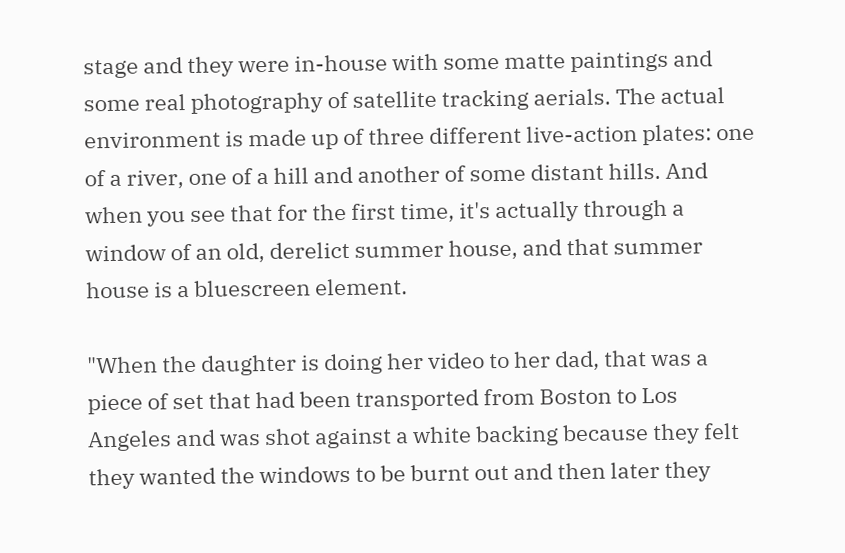stage and they were in-house with some matte paintings and some real photography of satellite tracking aerials. The actual environment is made up of three different live-action plates: one of a river, one of a hill and another of some distant hills. And when you see that for the first time, it's actually through a window of an old, derelict summer house, and that summer house is a bluescreen element.

"When the daughter is doing her video to her dad, that was a piece of set that had been transported from Boston to Los Angeles and was shot against a white backing because they felt they wanted the windows to be burnt out and then later they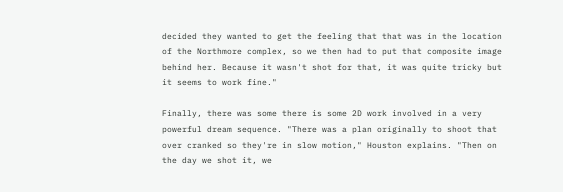decided they wanted to get the feeling that that was in the location of the Northmore complex, so we then had to put that composite image behind her. Because it wasn't shot for that, it was quite tricky but it seems to work fine."

Finally, there was some there is some 2D work involved in a very powerful dream sequence. "There was a plan originally to shoot that over cranked so they're in slow motion," Houston explains. "Then on the day we shot it, we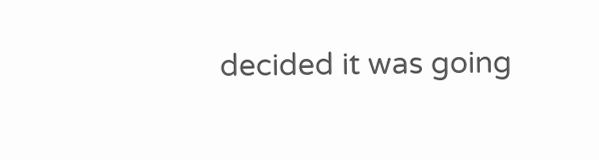decided it was going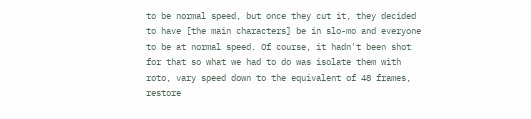to be normal speed, but once they cut it, they decided to have [the main characters] be in slo-mo and everyone to be at normal speed. Of course, it hadn't been shot for that so what we had to do was isolate them with roto, vary speed down to the equivalent of 48 frames, restore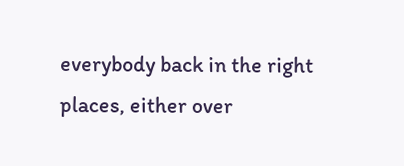everybody back in the right places, either over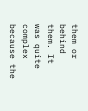them or behind them. It was quite complex because the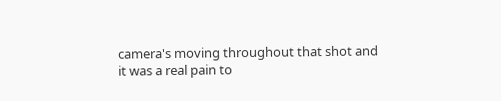camera's moving throughout that shot and it was a real pain to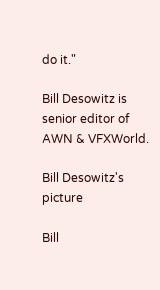do it."

Bill Desowitz is senior editor of AWN & VFXWorld.

Bill Desowitz's picture

Bill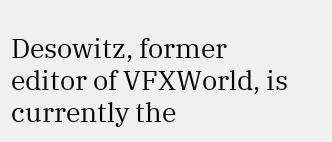Desowitz, former editor of VFXWorld, is currently the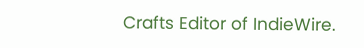Crafts Editor of IndieWire.